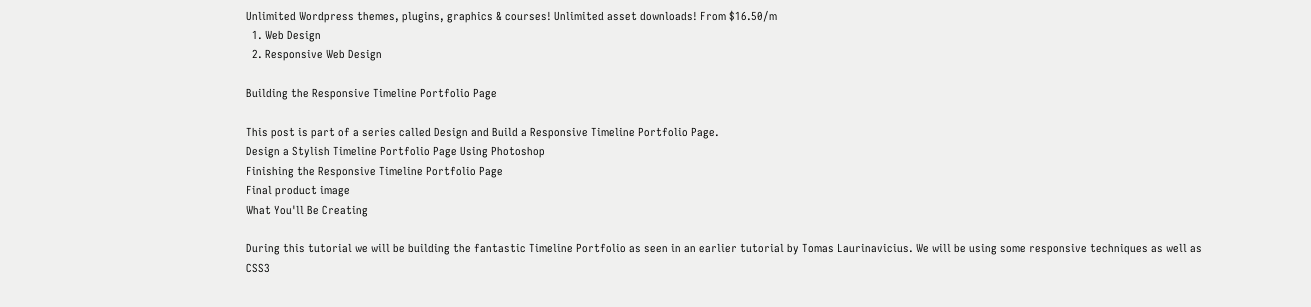Unlimited Wordpress themes, plugins, graphics & courses! Unlimited asset downloads! From $16.50/m
  1. Web Design
  2. Responsive Web Design

Building the Responsive Timeline Portfolio Page

This post is part of a series called Design and Build a Responsive Timeline Portfolio Page.
Design a Stylish Timeline Portfolio Page Using Photoshop
Finishing the Responsive Timeline Portfolio Page
Final product image
What You'll Be Creating

During this tutorial we will be building the fantastic Timeline Portfolio as seen in an earlier tutorial by Tomas Laurinavicius. We will be using some responsive techniques as well as CSS3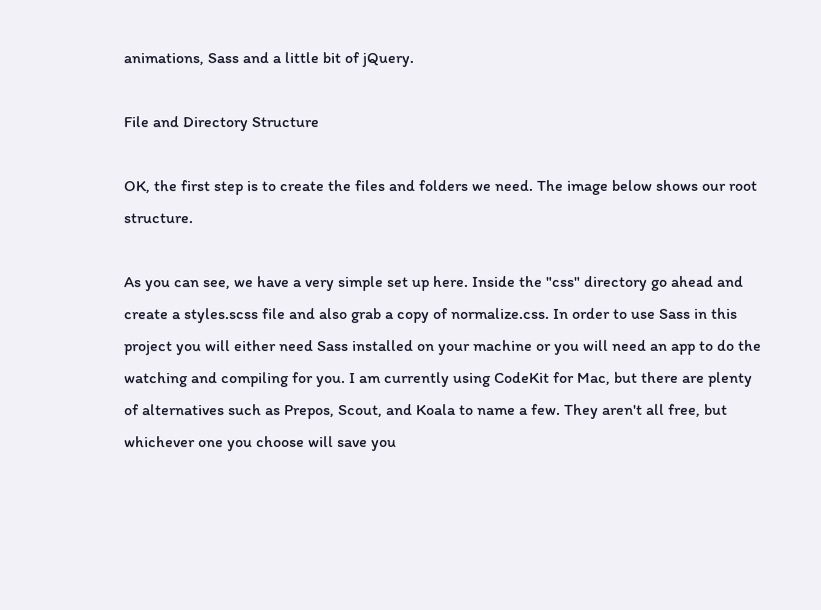animations, Sass and a little bit of jQuery.

File and Directory Structure

OK, the first step is to create the files and folders we need. The image below shows our root structure.

As you can see, we have a very simple set up here. Inside the "css" directory go ahead and create a styles.scss file and also grab a copy of normalize.css. In order to use Sass in this project you will either need Sass installed on your machine or you will need an app to do the watching and compiling for you. I am currently using CodeKit for Mac, but there are plenty of alternatives such as Prepos, Scout, and Koala to name a few. They aren't all free, but whichever one you choose will save you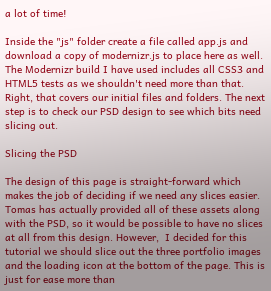a lot of time!

Inside the "js" folder create a file called app.js and download a copy of modernizr.js to place here as well. The Modernizr build I have used includes all CSS3 and HTML5 tests as we shouldn't need more than that. Right, that covers our initial files and folders. The next step is to check our PSD design to see which bits need slicing out.

Slicing the PSD

The design of this page is straight-forward which makes the job of deciding if we need any slices easier. Tomas has actually provided all of these assets along with the PSD, so it would be possible to have no slices at all from this design. However,  I decided for this tutorial we should slice out the three portfolio images and the loading icon at the bottom of the page. This is just for ease more than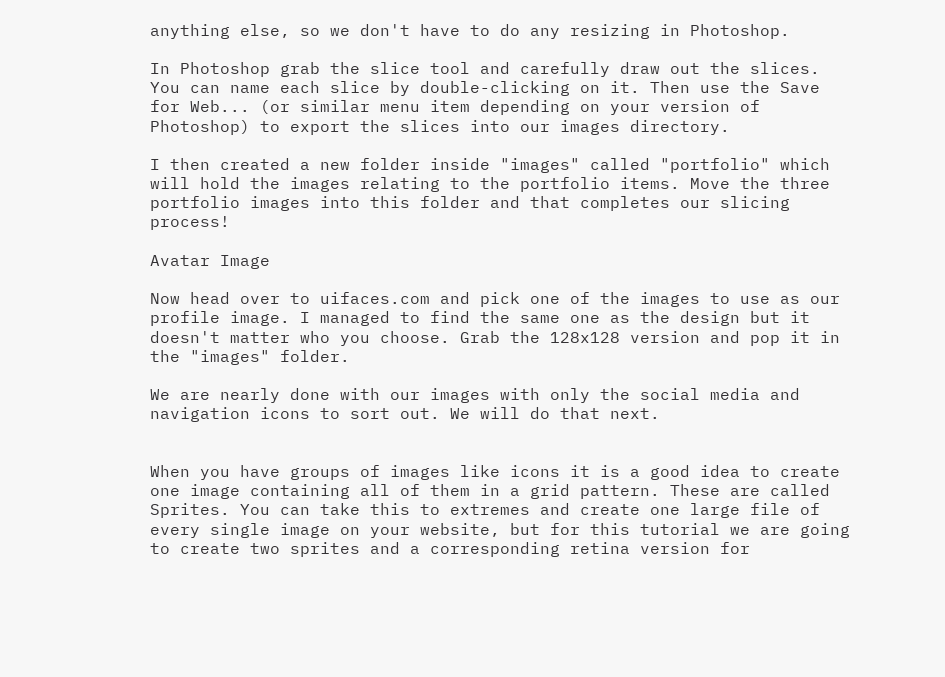anything else, so we don't have to do any resizing in Photoshop.

In Photoshop grab the slice tool and carefully draw out the slices. You can name each slice by double-clicking on it. Then use the Save for Web... (or similar menu item depending on your version of Photoshop) to export the slices into our images directory.

I then created a new folder inside "images" called "portfolio" which will hold the images relating to the portfolio items. Move the three portfolio images into this folder and that completes our slicing process!

Avatar Image

Now head over to uifaces.com and pick one of the images to use as our profile image. I managed to find the same one as the design but it doesn't matter who you choose. Grab the 128x128 version and pop it in the "images" folder.

We are nearly done with our images with only the social media and navigation icons to sort out. We will do that next.


When you have groups of images like icons it is a good idea to create one image containing all of them in a grid pattern. These are called Sprites. You can take this to extremes and create one large file of every single image on your website, but for this tutorial we are going to create two sprites and a corresponding retina version for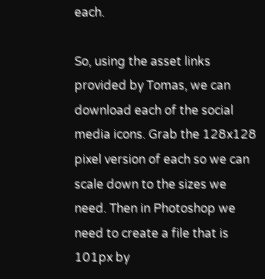each.

So, using the asset links provided by Tomas, we can download each of the social media icons. Grab the 128x128 pixel version of each so we can scale down to the sizes we need. Then in Photoshop we need to create a file that is 101px by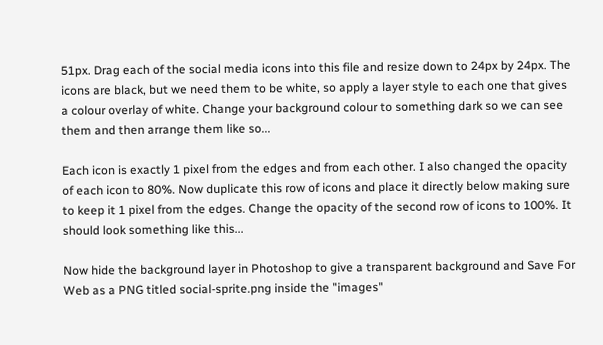51px. Drag each of the social media icons into this file and resize down to 24px by 24px. The icons are black, but we need them to be white, so apply a layer style to each one that gives a colour overlay of white. Change your background colour to something dark so we can see them and then arrange them like so...

Each icon is exactly 1 pixel from the edges and from each other. I also changed the opacity of each icon to 80%. Now duplicate this row of icons and place it directly below making sure to keep it 1 pixel from the edges. Change the opacity of the second row of icons to 100%. It should look something like this...

Now hide the background layer in Photoshop to give a transparent background and Save For Web as a PNG titled social-sprite.png inside the "images"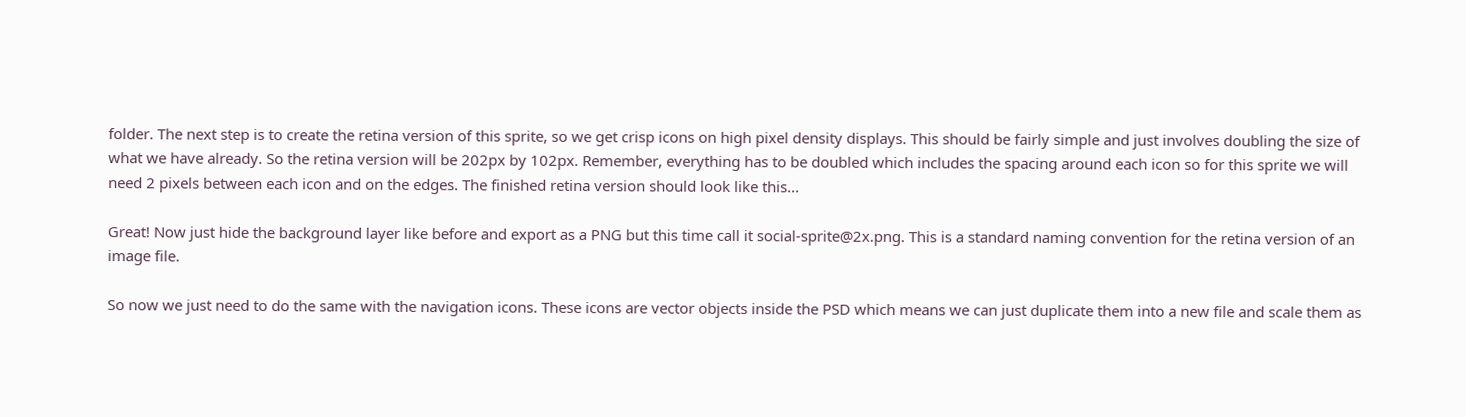folder. The next step is to create the retina version of this sprite, so we get crisp icons on high pixel density displays. This should be fairly simple and just involves doubling the size of what we have already. So the retina version will be 202px by 102px. Remember, everything has to be doubled which includes the spacing around each icon so for this sprite we will need 2 pixels between each icon and on the edges. The finished retina version should look like this...

Great! Now just hide the background layer like before and export as a PNG but this time call it social-sprite@2x.png. This is a standard naming convention for the retina version of an image file.

So now we just need to do the same with the navigation icons. These icons are vector objects inside the PSD which means we can just duplicate them into a new file and scale them as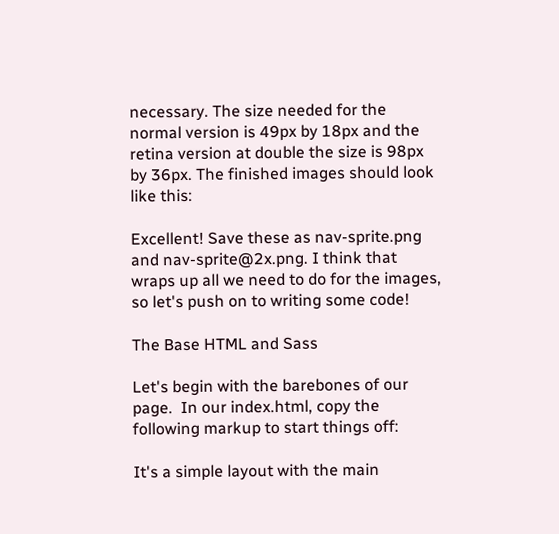necessary. The size needed for the normal version is 49px by 18px and the retina version at double the size is 98px by 36px. The finished images should look like this:

Excellent! Save these as nav-sprite.png and nav-sprite@2x.png. I think that wraps up all we need to do for the images, so let's push on to writing some code!

The Base HTML and Sass

Let's begin with the barebones of our page.  In our index.html, copy the following markup to start things off:

It's a simple layout with the main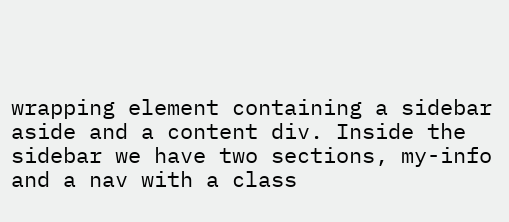wrapping element containing a sidebar aside and a content div. Inside the sidebar we have two sections, my-info and a nav with a class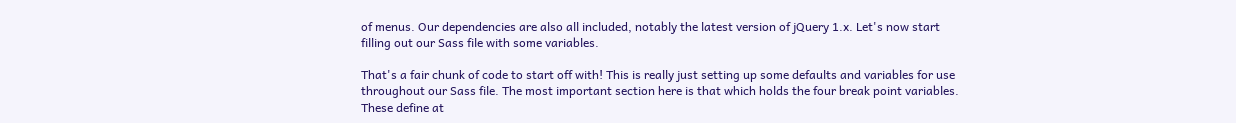of menus. Our dependencies are also all included, notably the latest version of jQuery 1.x. Let's now start filling out our Sass file with some variables.

That's a fair chunk of code to start off with! This is really just setting up some defaults and variables for use throughout our Sass file. The most important section here is that which holds the four break point variables. These define at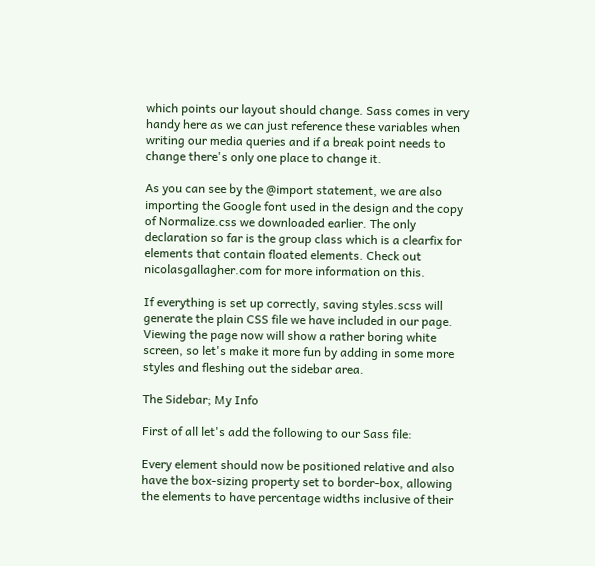which points our layout should change. Sass comes in very handy here as we can just reference these variables when writing our media queries and if a break point needs to change there's only one place to change it.

As you can see by the @import statement, we are also importing the Google font used in the design and the copy of Normalize.css we downloaded earlier. The only declaration so far is the group class which is a clearfix for elements that contain floated elements. Check out nicolasgallagher.com for more information on this.

If everything is set up correctly, saving styles.scss will generate the plain CSS file we have included in our page. Viewing the page now will show a rather boring white screen, so let's make it more fun by adding in some more styles and fleshing out the sidebar area.

The Sidebar; My Info

First of all let's add the following to our Sass file:

Every element should now be positioned relative and also have the box-sizing property set to border-box, allowing the elements to have percentage widths inclusive of their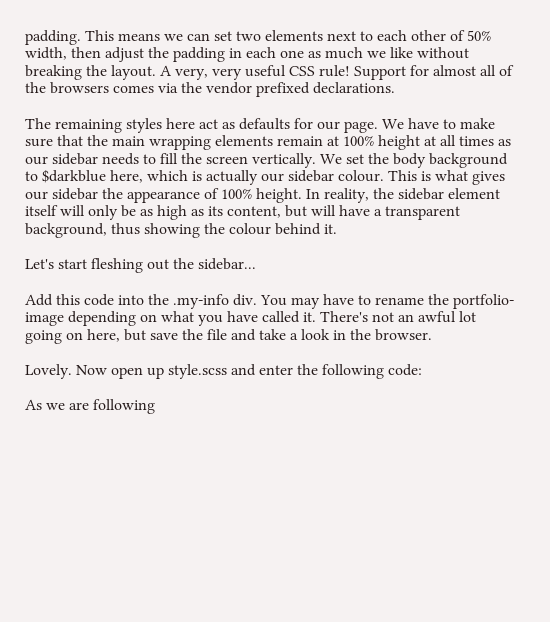padding. This means we can set two elements next to each other of 50% width, then adjust the padding in each one as much we like without breaking the layout. A very, very useful CSS rule! Support for almost all of the browsers comes via the vendor prefixed declarations.

The remaining styles here act as defaults for our page. We have to make sure that the main wrapping elements remain at 100% height at all times as our sidebar needs to fill the screen vertically. We set the body background to $darkblue here, which is actually our sidebar colour. This is what gives our sidebar the appearance of 100% height. In reality, the sidebar element itself will only be as high as its content, but will have a transparent background, thus showing the colour behind it.

Let's start fleshing out the sidebar...

Add this code into the .my-info div. You may have to rename the portfolio-image depending on what you have called it. There's not an awful lot going on here, but save the file and take a look in the browser.

Lovely. Now open up style.scss and enter the following code:

As we are following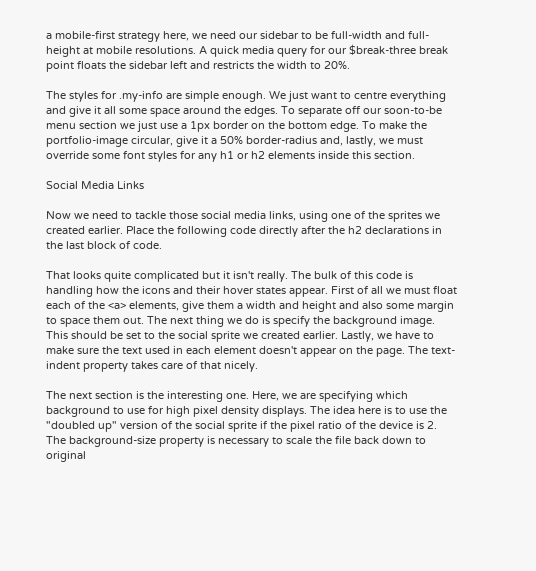a mobile-first strategy here, we need our sidebar to be full-width and full-height at mobile resolutions. A quick media query for our $break-three break point floats the sidebar left and restricts the width to 20%.

The styles for .my-info are simple enough. We just want to centre everything and give it all some space around the edges. To separate off our soon-to-be menu section we just use a 1px border on the bottom edge. To make the portfolio-image circular, give it a 50% border-radius and, lastly, we must override some font styles for any h1 or h2 elements inside this section.

Social Media Links

Now we need to tackle those social media links, using one of the sprites we created earlier. Place the following code directly after the h2 declarations in the last block of code.

That looks quite complicated but it isn't really. The bulk of this code is handling how the icons and their hover states appear. First of all we must float each of the <a> elements, give them a width and height and also some margin to space them out. The next thing we do is specify the background image. This should be set to the social sprite we created earlier. Lastly, we have to make sure the text used in each element doesn't appear on the page. The text-indent property takes care of that nicely.

The next section is the interesting one. Here, we are specifying which background to use for high pixel density displays. The idea here is to use the "doubled up" version of the social sprite if the pixel ratio of the device is 2. The background-size property is necessary to scale the file back down to original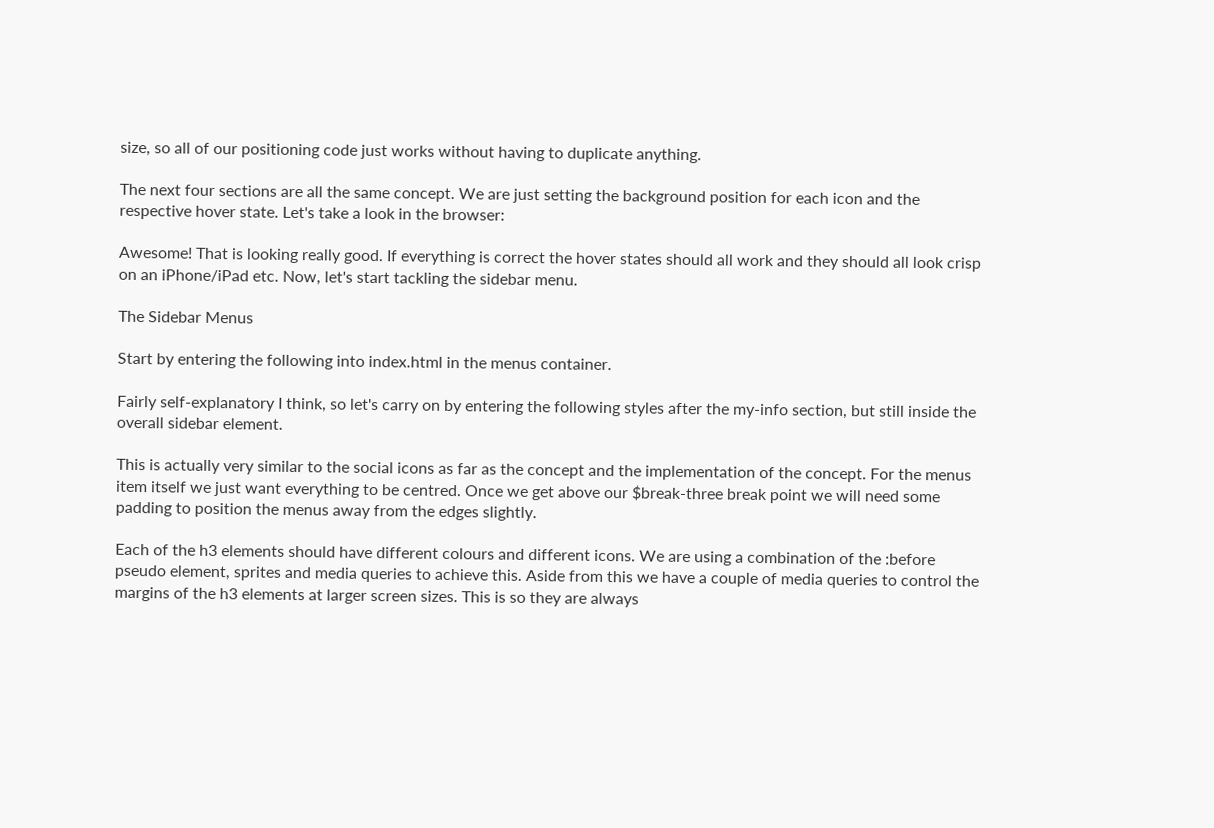size, so all of our positioning code just works without having to duplicate anything.

The next four sections are all the same concept. We are just setting the background position for each icon and the respective hover state. Let's take a look in the browser:

Awesome! That is looking really good. If everything is correct the hover states should all work and they should all look crisp on an iPhone/iPad etc. Now, let's start tackling the sidebar menu.

The Sidebar Menus

Start by entering the following into index.html in the menus container.

Fairly self-explanatory I think, so let's carry on by entering the following styles after the my-info section, but still inside the overall sidebar element.

This is actually very similar to the social icons as far as the concept and the implementation of the concept. For the menus item itself we just want everything to be centred. Once we get above our $break-three break point we will need some padding to position the menus away from the edges slightly.

Each of the h3 elements should have different colours and different icons. We are using a combination of the :before pseudo element, sprites and media queries to achieve this. Aside from this we have a couple of media queries to control the margins of the h3 elements at larger screen sizes. This is so they are always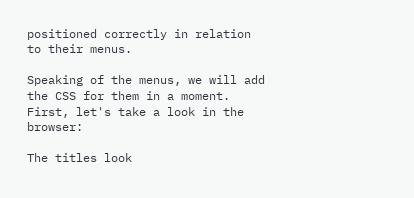positioned correctly in relation to their menus.

Speaking of the menus, we will add the CSS for them in a moment. First, let's take a look in the browser:

The titles look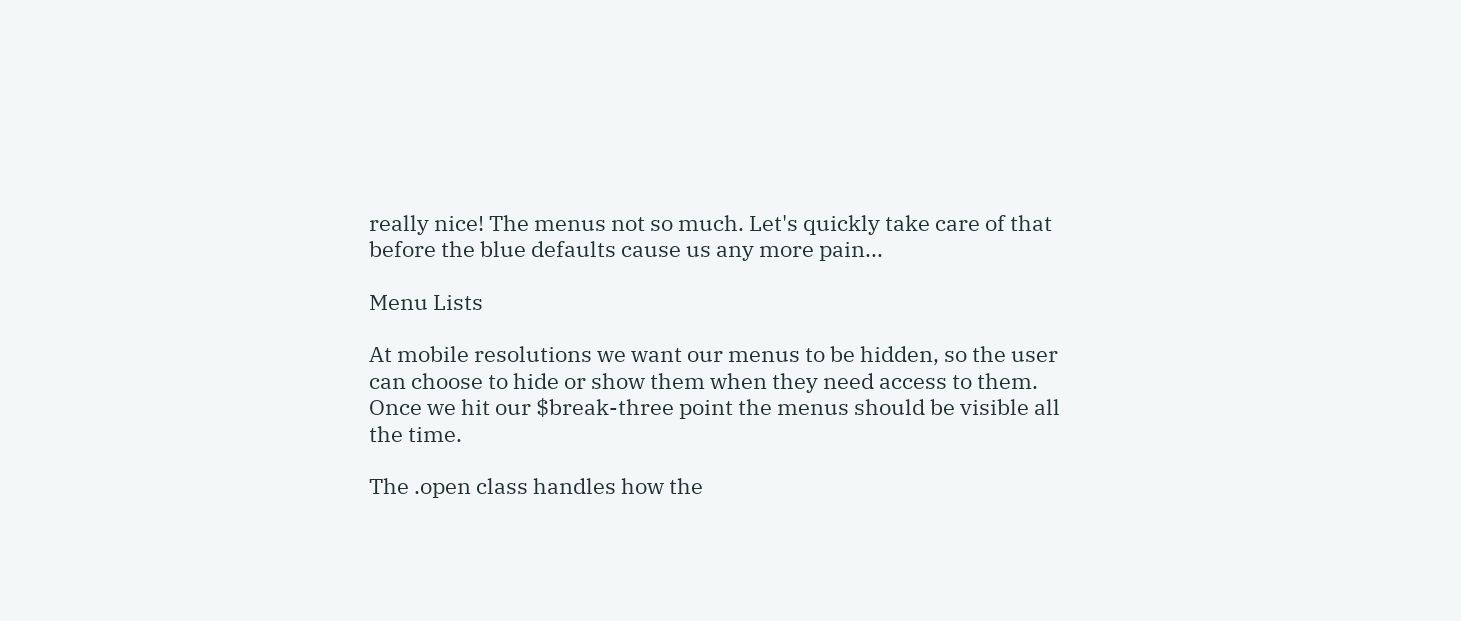really nice! The menus not so much. Let's quickly take care of that before the blue defaults cause us any more pain...

Menu Lists

At mobile resolutions we want our menus to be hidden, so the user can choose to hide or show them when they need access to them. Once we hit our $break-three point the menus should be visible all the time.

The .open class handles how the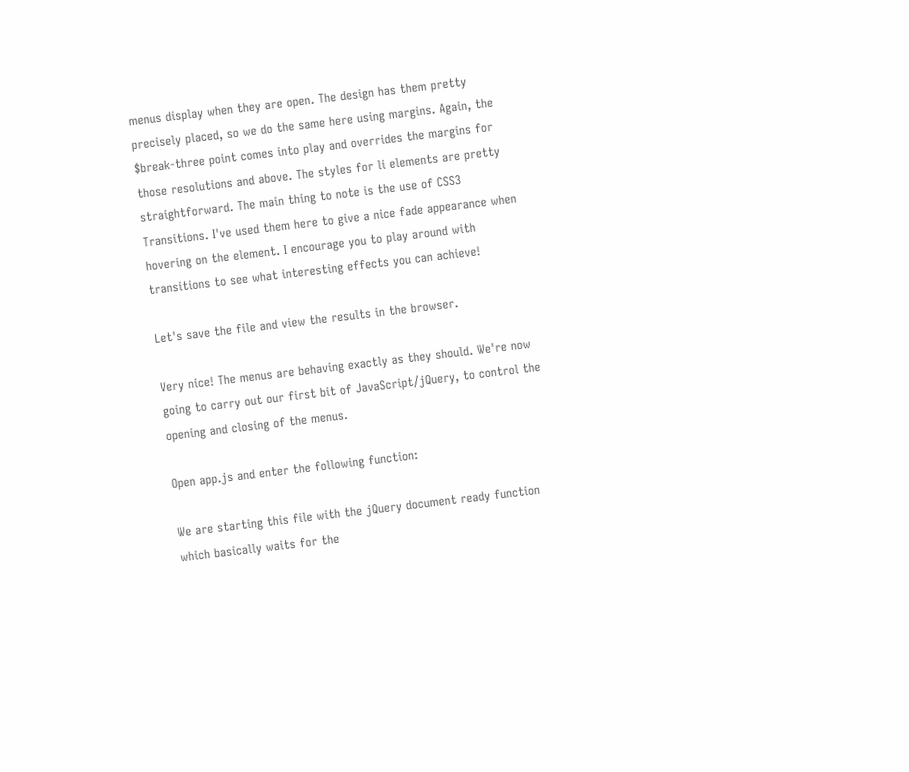menus display when they are open. The design has them pretty precisely placed, so we do the same here using margins. Again, the $break-three point comes into play and overrides the margins for those resolutions and above. The styles for li elements are pretty straightforward. The main thing to note is the use of CSS3 Transitions. I've used them here to give a nice fade appearance when hovering on the element. I encourage you to play around with transitions to see what interesting effects you can achieve!

Let's save the file and view the results in the browser.

Very nice! The menus are behaving exactly as they should. We're now going to carry out our first bit of JavaScript/jQuery, to control the opening and closing of the menus.

Open app.js and enter the following function:

We are starting this file with the jQuery document ready function which basically waits for the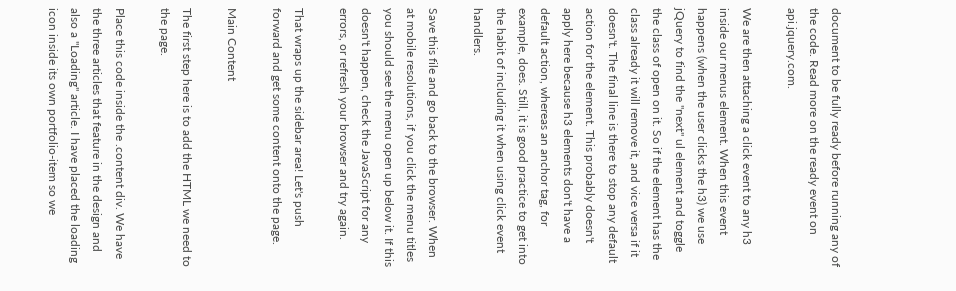document to be fully ready before running any of the code. Read more on the ready event on api.jquery.com.

We are then attaching a click event to any h3 inside our menus element. When this event happens (when the user clicks the h3) we use jQuery to find the "next" ul element and toggle the class of open on it. So if the element has the class already it will remove it, and vice versa if it doesn't. The final line is there to stop any default action for the element. This probably doesn't apply here because h3 elements don't have a default action, whereas an anchor tag, for example, does. Still, it is good practice to get into the habit of including it when using click event handlers.

Save this file and go back to the browser. When at mobile resolutions, if you click the menu titles you should see the menu open up below it. If this doesn't happen, check the JavaScript for any errors, or refresh your browser and try again.

That wraps up the sidebar area! Let's push forward and get some content onto the page.

Main Content

The first step here is to add the HTML we need to the page.

Place this code inside the .content div. We have the three articles that feature in the design and also a "Loading" article. I have placed the loading icon inside its own portfolio-item so we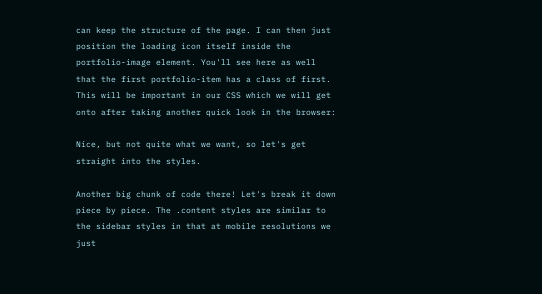can keep the structure of the page. I can then just position the loading icon itself inside the portfolio-image element. You'll see here as well that the first portfolio-item has a class of first. This will be important in our CSS which we will get onto after taking another quick look in the browser:

Nice, but not quite what we want, so let's get straight into the styles.

Another big chunk of code there! Let's break it down piece by piece. The .content styles are similar to the sidebar styles in that at mobile resolutions we just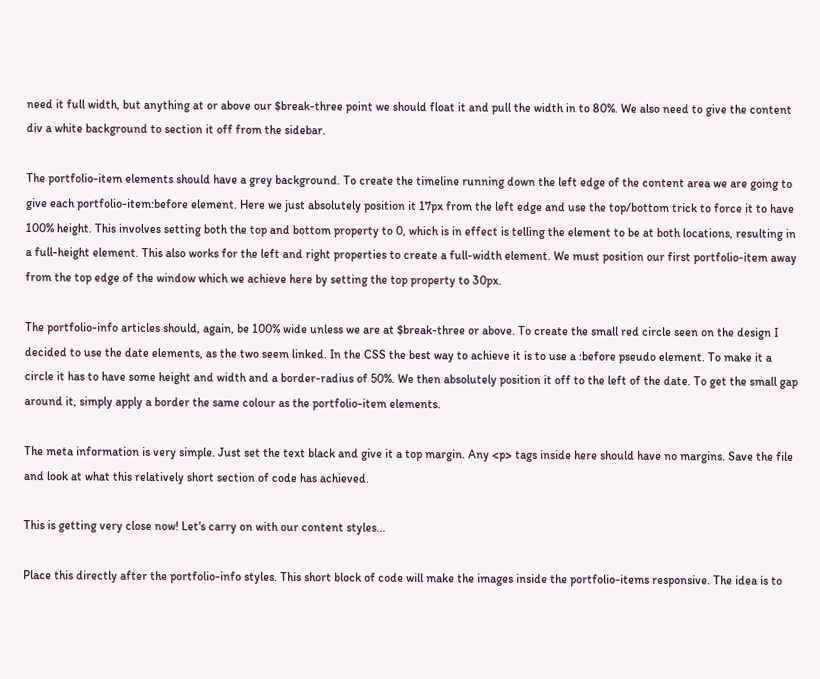need it full width, but anything at or above our $break-three point we should float it and pull the width in to 80%. We also need to give the content div a white background to section it off from the sidebar.

The portfolio-item elements should have a grey background. To create the timeline running down the left edge of the content area we are going to give each portfolio-item:before element. Here we just absolutely position it 17px from the left edge and use the top/bottom trick to force it to have 100% height. This involves setting both the top and bottom property to 0, which is in effect is telling the element to be at both locations, resulting in a full-height element. This also works for the left and right properties to create a full-width element. We must position our first portfolio-item away from the top edge of the window which we achieve here by setting the top property to 30px.

The portfolio-info articles should, again, be 100% wide unless we are at $break-three or above. To create the small red circle seen on the design I decided to use the date elements, as the two seem linked. In the CSS the best way to achieve it is to use a :before pseudo element. To make it a circle it has to have some height and width and a border-radius of 50%. We then absolutely position it off to the left of the date. To get the small gap around it, simply apply a border the same colour as the portfolio-item elements.

The meta information is very simple. Just set the text black and give it a top margin. Any <p> tags inside here should have no margins. Save the file and look at what this relatively short section of code has achieved.

This is getting very close now! Let's carry on with our content styles...

Place this directly after the portfolio-info styles. This short block of code will make the images inside the portfolio-items responsive. The idea is to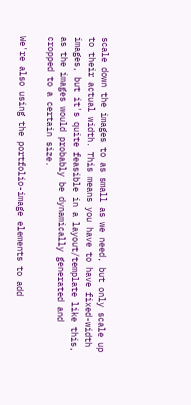scale down the images to as small as we need, but only scale up to their actual width. This means you have to have fixed-width images, but it's quite feasible in a layout/template like this, as the images would probably be dynamically generated and cropped to a certain size.

We're also using the portfolio-image elements to add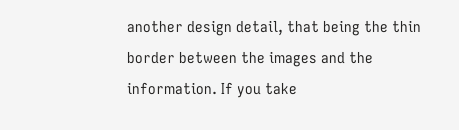another design detail, that being the thin border between the images and the information. If you take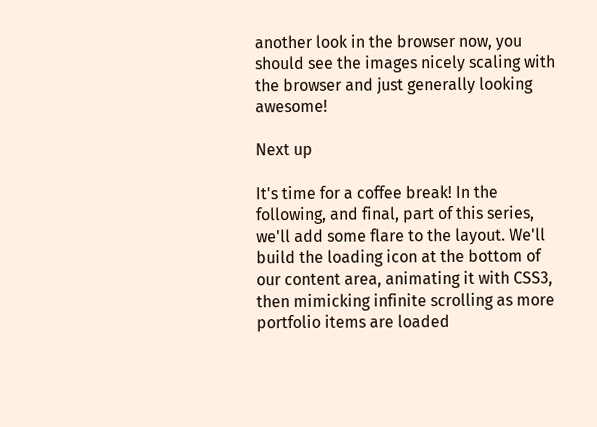another look in the browser now, you should see the images nicely scaling with the browser and just generally looking awesome!

Next up

It's time for a coffee break! In the following, and final, part of this series, we'll add some flare to the layout. We'll build the loading icon at the bottom of our content area, animating it with CSS3, then mimicking infinite scrolling as more portfolio items are loaded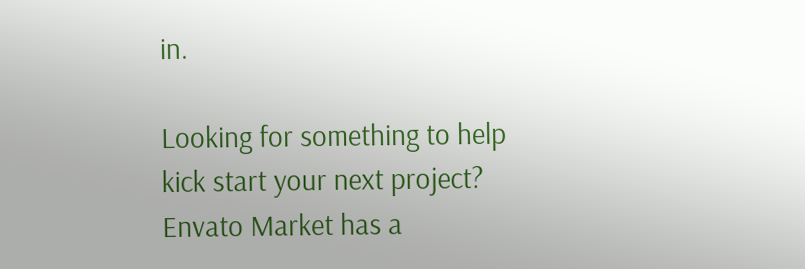in.

Looking for something to help kick start your next project?
Envato Market has a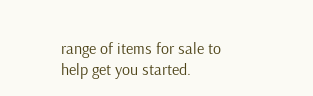range of items for sale to help get you started.